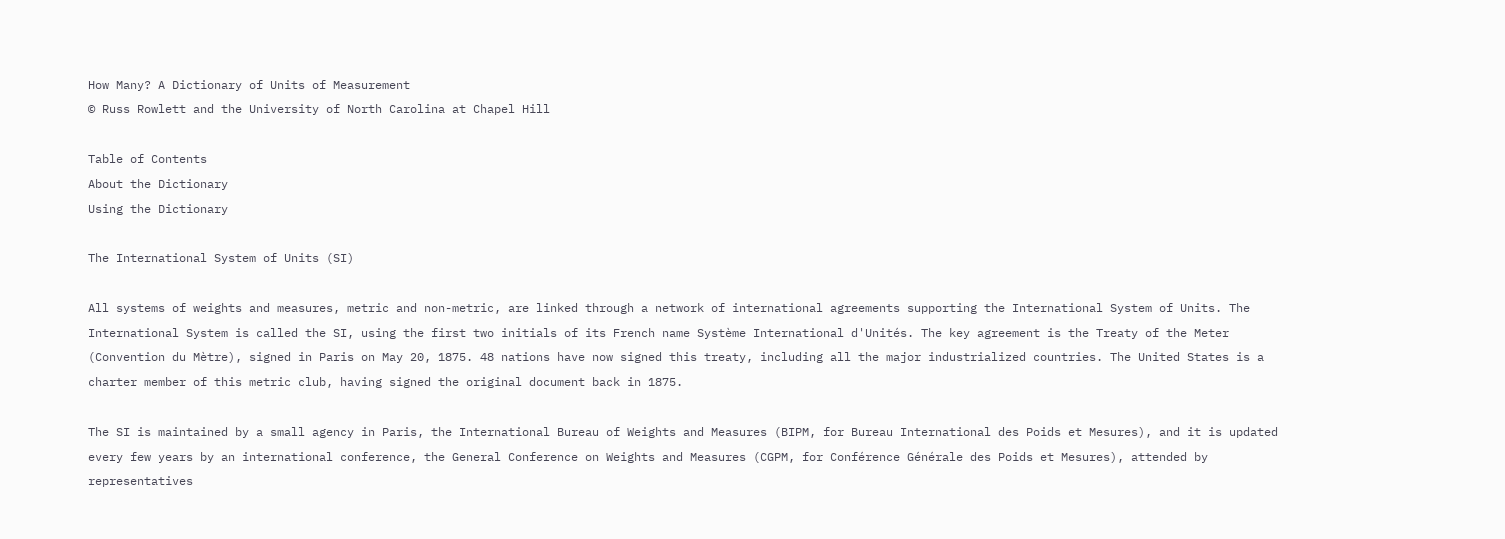How Many? A Dictionary of Units of Measurement
© Russ Rowlett and the University of North Carolina at Chapel Hill

Table of Contents
About the Dictionary
Using the Dictionary

The International System of Units (SI)

All systems of weights and measures, metric and non-metric, are linked through a network of international agreements supporting the International System of Units. The International System is called the SI, using the first two initials of its French name Système International d'Unités. The key agreement is the Treaty of the Meter (Convention du Mètre), signed in Paris on May 20, 1875. 48 nations have now signed this treaty, including all the major industrialized countries. The United States is a charter member of this metric club, having signed the original document back in 1875.

The SI is maintained by a small agency in Paris, the International Bureau of Weights and Measures (BIPM, for Bureau International des Poids et Mesures), and it is updated every few years by an international conference, the General Conference on Weights and Measures (CGPM, for Conférence Générale des Poids et Mesures), attended by representatives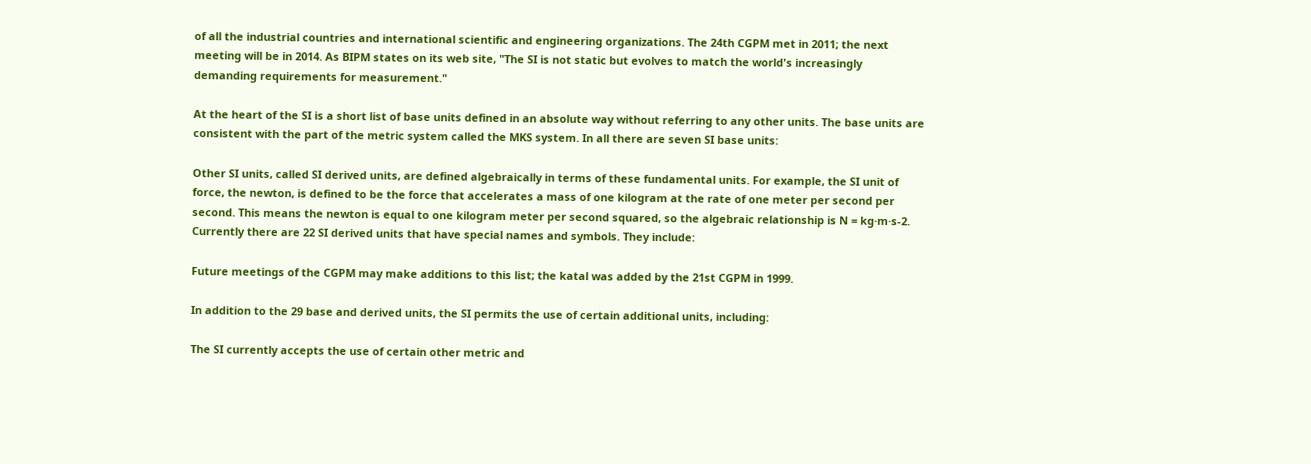of all the industrial countries and international scientific and engineering organizations. The 24th CGPM met in 2011; the next meeting will be in 2014. As BIPM states on its web site, "The SI is not static but evolves to match the world's increasingly demanding requirements for measurement."

At the heart of the SI is a short list of base units defined in an absolute way without referring to any other units. The base units are consistent with the part of the metric system called the MKS system. In all there are seven SI base units:

Other SI units, called SI derived units, are defined algebraically in terms of these fundamental units. For example, the SI unit of force, the newton, is defined to be the force that accelerates a mass of one kilogram at the rate of one meter per second per second. This means the newton is equal to one kilogram meter per second squared, so the algebraic relationship is N = kg·m·s-2. Currently there are 22 SI derived units that have special names and symbols. They include:

Future meetings of the CGPM may make additions to this list; the katal was added by the 21st CGPM in 1999.

In addition to the 29 base and derived units, the SI permits the use of certain additional units, including:

The SI currently accepts the use of certain other metric and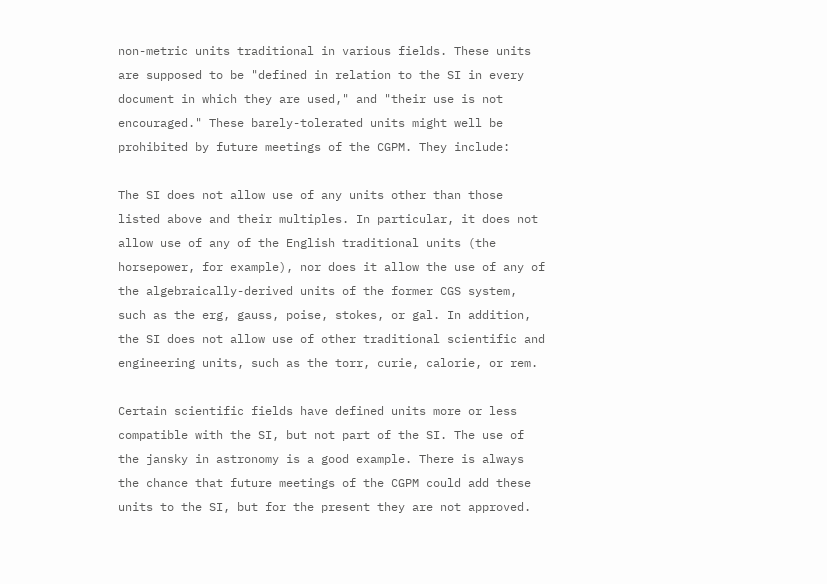non-metric units traditional in various fields. These units are supposed to be "defined in relation to the SI in every document in which they are used," and "their use is not encouraged." These barely-tolerated units might well be prohibited by future meetings of the CGPM. They include:

The SI does not allow use of any units other than those listed above and their multiples. In particular, it does not allow use of any of the English traditional units (the horsepower, for example), nor does it allow the use of any of the algebraically-derived units of the former CGS system, such as the erg, gauss, poise, stokes, or gal. In addition, the SI does not allow use of other traditional scientific and engineering units, such as the torr, curie, calorie, or rem.

Certain scientific fields have defined units more or less compatible with the SI, but not part of the SI. The use of the jansky in astronomy is a good example. There is always the chance that future meetings of the CGPM could add these units to the SI, but for the present they are not approved.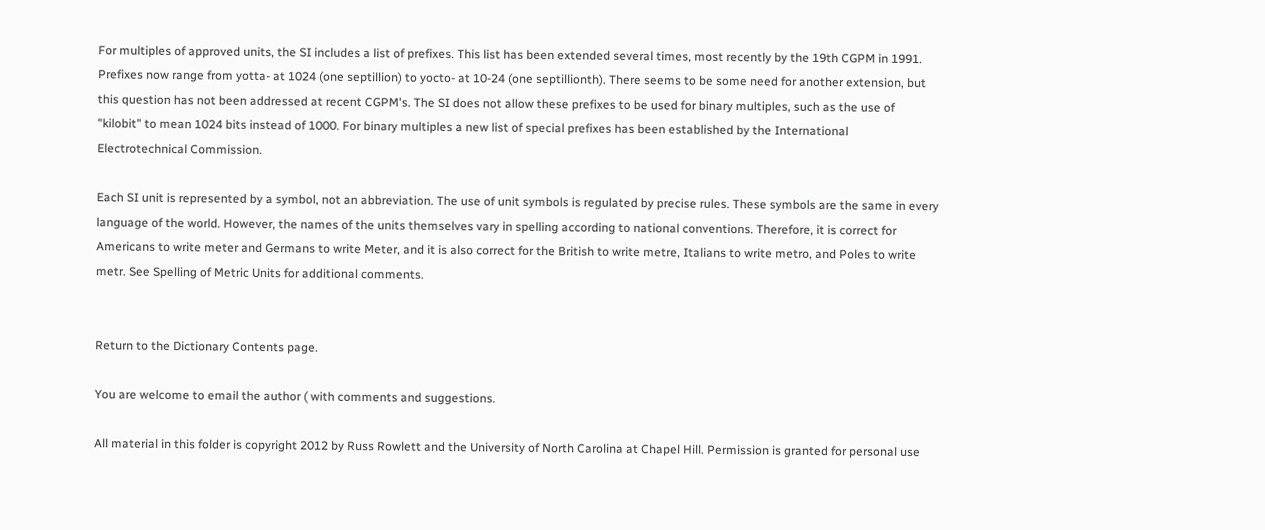For multiples of approved units, the SI includes a list of prefixes. This list has been extended several times, most recently by the 19th CGPM in 1991. Prefixes now range from yotta- at 1024 (one septillion) to yocto- at 10-24 (one septillionth). There seems to be some need for another extension, but this question has not been addressed at recent CGPM's. The SI does not allow these prefixes to be used for binary multiples, such as the use of "kilobit" to mean 1024 bits instead of 1000. For binary multiples a new list of special prefixes has been established by the International Electrotechnical Commission.

Each SI unit is represented by a symbol, not an abbreviation. The use of unit symbols is regulated by precise rules. These symbols are the same in every language of the world. However, the names of the units themselves vary in spelling according to national conventions. Therefore, it is correct for Americans to write meter and Germans to write Meter, and it is also correct for the British to write metre, Italians to write metro, and Poles to write metr. See Spelling of Metric Units for additional comments.


Return to the Dictionary Contents page.

You are welcome to email the author ( with comments and suggestions.

All material in this folder is copyright 2012 by Russ Rowlett and the University of North Carolina at Chapel Hill. Permission is granted for personal use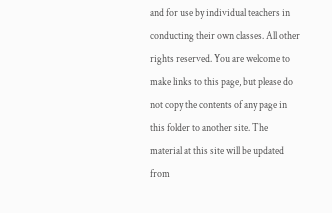and for use by individual teachers in conducting their own classes. All other rights reserved. You are welcome to make links to this page, but please do not copy the contents of any page in this folder to another site. The material at this site will be updated from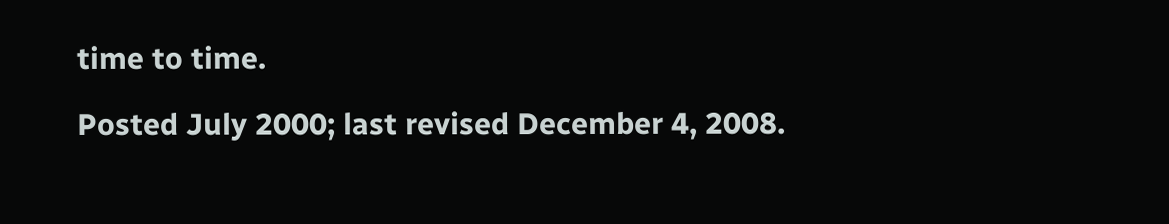time to time.

Posted July 2000; last revised December 4, 2008.